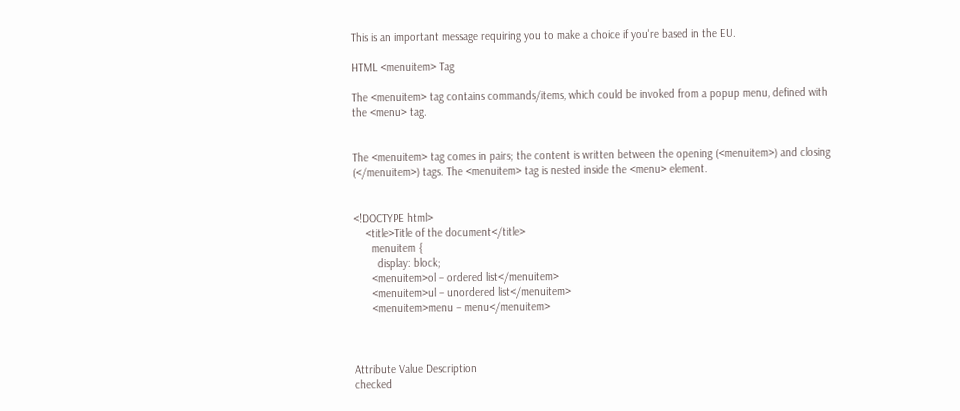This is an important message requiring you to make a choice if you're based in the EU.

HTML <menuitem> Tag

The <menuitem> tag contains commands/items, which could be invoked from a popup menu, defined with the <menu> tag.


The <menuitem> tag comes in pairs; the content is written between the opening (<menuitem>) and closing (</menuitem>) tags. The <menuitem> tag is nested inside the <menu> element.


<!DOCTYPE html>
    <title>Title of the document</title>
      menuitem {
        display: block;
      <menuitem>ol – ordered list</menuitem>
      <menuitem>ul – unordered list</menuitem>
      <menuitem>menu – menu</menuitem>



Attribute Value Description
checked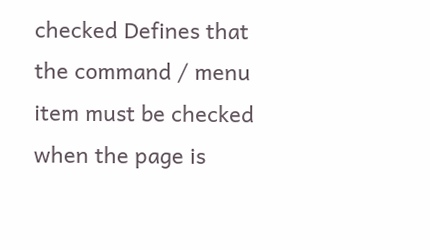checked Defines that the command / menu item must be checked when the page is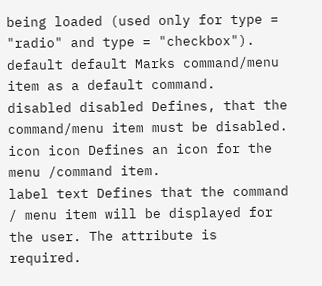being loaded (used only for type = "radio" and type = "checkbox").
default default Marks command/menu item as a default command.
disabled disabled Defines, that the command/menu item must be disabled.
icon icon Defines an icon for the menu /command item.
label text Defines that the command / menu item will be displayed for the user. The attribute is required.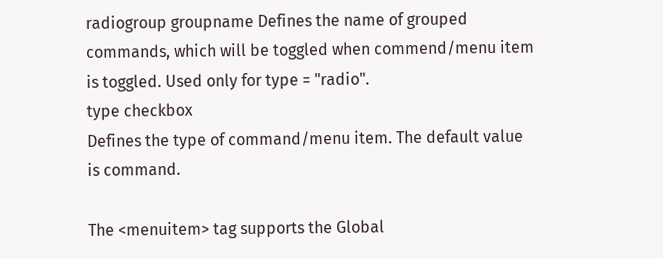radiogroup groupname Defines the name of grouped commands, which will be toggled when commend/menu item is toggled. Used only for type = "radio".
type checkbox
Defines the type of command/menu item. The default value is command.

The <menuitem> tag supports the Global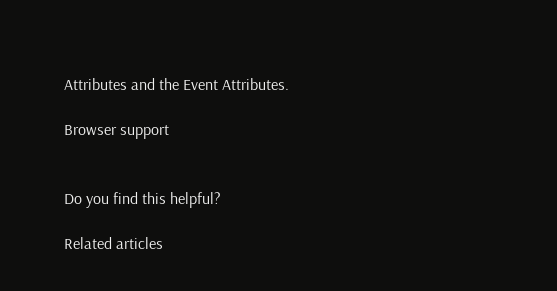Attributes and the Event Attributes.

Browser support


Do you find this helpful?

Related articles